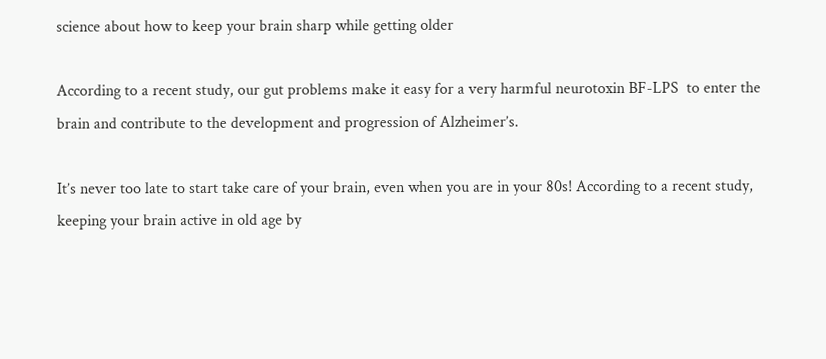science about how to keep your brain sharp while getting older

According to a recent study, our gut problems make it easy for a very harmful neurotoxin BF-LPS  to enter the brain and contribute to the development and progression of Alzheimer’s.

It’s never too late to start take care of your brain, even when you are in your 80s! According to a recent study, keeping your brain active in old age by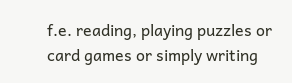f.e. reading, playing puzzles or card games or simply writing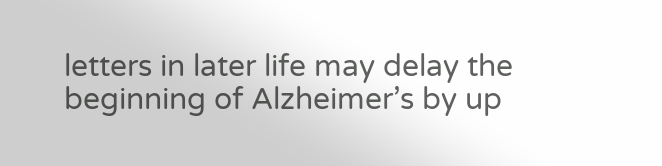letters in later life may delay the beginning of Alzheimer’s by up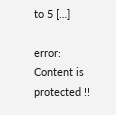to 5 […]

error: Content is protected !!